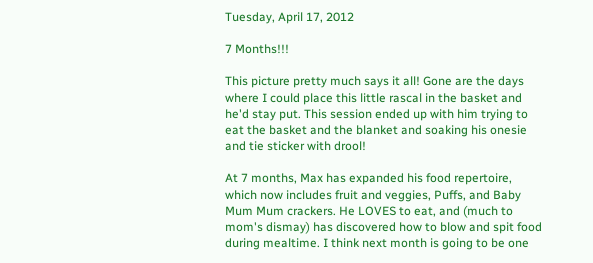Tuesday, April 17, 2012

7 Months!!!

This picture pretty much says it all! Gone are the days where I could place this little rascal in the basket and he'd stay put. This session ended up with him trying to eat the basket and the blanket and soaking his onesie and tie sticker with drool!

At 7 months, Max has expanded his food repertoire, which now includes fruit and veggies, Puffs, and Baby Mum Mum crackers. He LOVES to eat, and (much to mom's dismay) has discovered how to blow and spit food during mealtime. I think next month is going to be one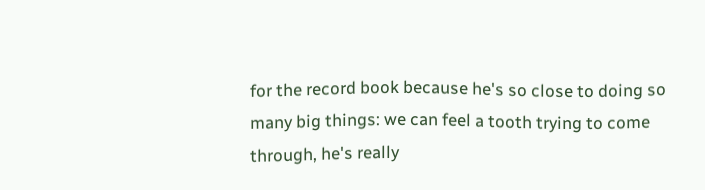for the record book because he's so close to doing so many big things: we can feel a tooth trying to come through, he's really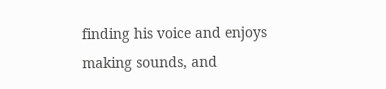finding his voice and enjoys making sounds, and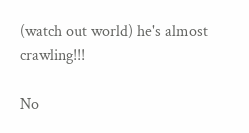(watch out world) he's almost crawling!!!

No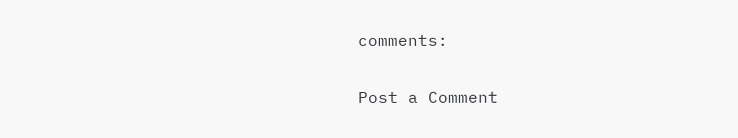comments:

Post a Comment